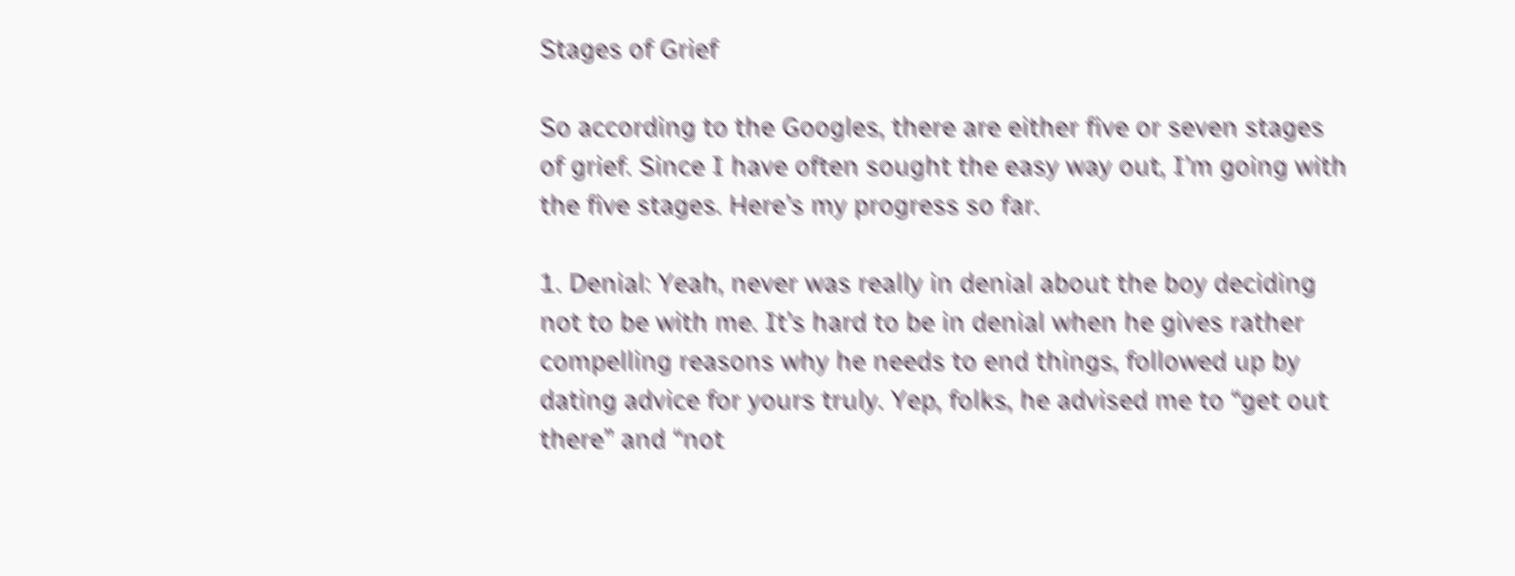Stages of Grief

So according to the Googles, there are either five or seven stages of grief. Since I have often sought the easy way out, I’m going with the five stages. Here’s my progress so far.

1. Denial: Yeah, never was really in denial about the boy deciding not to be with me. It’s hard to be in denial when he gives rather compelling reasons why he needs to end things, followed up by dating advice for yours truly. Yep, folks, he advised me to “get out there” and “not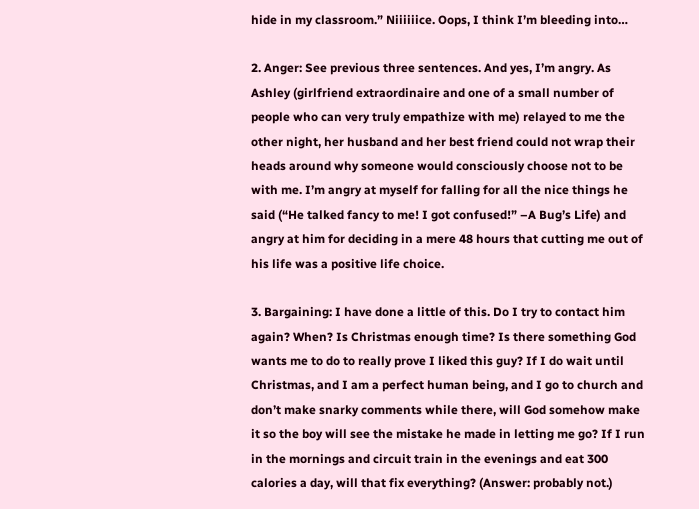hide in my classroom.” Niiiiiice. Oops, I think I’m bleeding into…

2. Anger: See previous three sentences. And yes, I’m angry. As Ashley (girlfriend extraordinaire and one of a small number of people who can very truly empathize with me) relayed to me the other night, her husband and her best friend could not wrap their heads around why someone would consciously choose not to be with me. I’m angry at myself for falling for all the nice things he said (“He talked fancy to me! I got confused!” –A Bug’s Life) and angry at him for deciding in a mere 48 hours that cutting me out of his life was a positive life choice.

3. Bargaining: I have done a little of this. Do I try to contact him again? When? Is Christmas enough time? Is there something God wants me to do to really prove I liked this guy? If I do wait until Christmas, and I am a perfect human being, and I go to church and don’t make snarky comments while there, will God somehow make it so the boy will see the mistake he made in letting me go? If I run in the mornings and circuit train in the evenings and eat 300 calories a day, will that fix everything? (Answer: probably not.)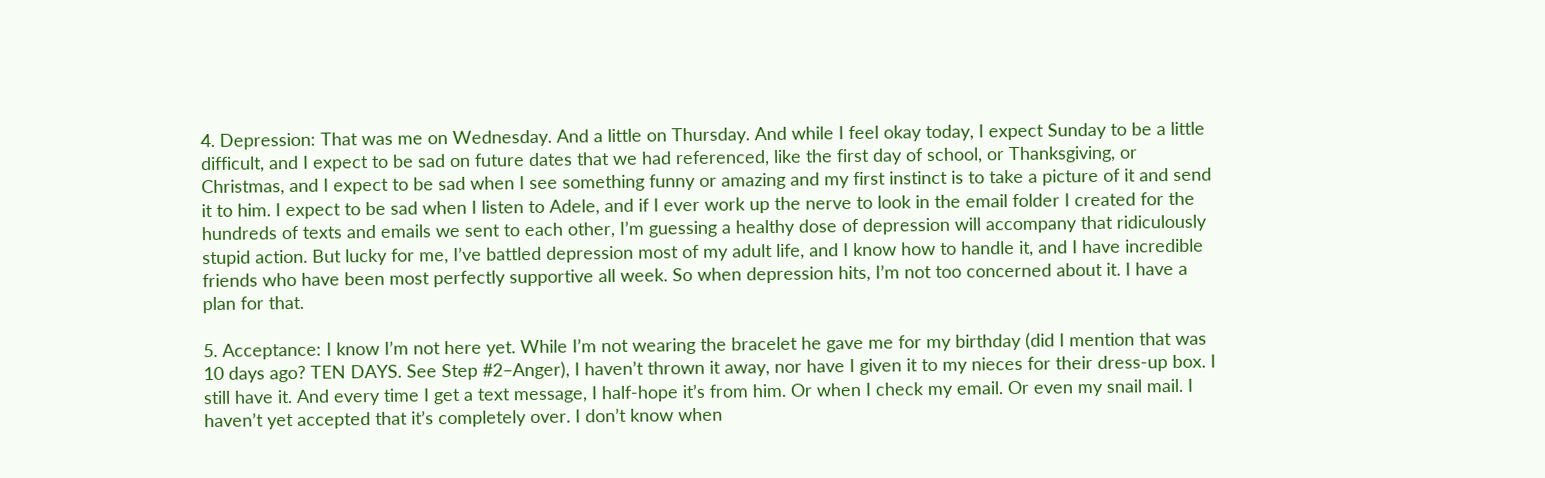4. Depression: That was me on Wednesday. And a little on Thursday. And while I feel okay today, I expect Sunday to be a little difficult, and I expect to be sad on future dates that we had referenced, like the first day of school, or Thanksgiving, or Christmas, and I expect to be sad when I see something funny or amazing and my first instinct is to take a picture of it and send it to him. I expect to be sad when I listen to Adele, and if I ever work up the nerve to look in the email folder I created for the hundreds of texts and emails we sent to each other, I’m guessing a healthy dose of depression will accompany that ridiculously stupid action. But lucky for me, I’ve battled depression most of my adult life, and I know how to handle it, and I have incredible friends who have been most perfectly supportive all week. So when depression hits, I’m not too concerned about it. I have a plan for that.

5. Acceptance: I know I’m not here yet. While I’m not wearing the bracelet he gave me for my birthday (did I mention that was 10 days ago? TEN DAYS. See Step #2–Anger), I haven’t thrown it away, nor have I given it to my nieces for their dress-up box. I still have it. And every time I get a text message, I half-hope it’s from him. Or when I check my email. Or even my snail mail. I haven’t yet accepted that it’s completely over. I don’t know when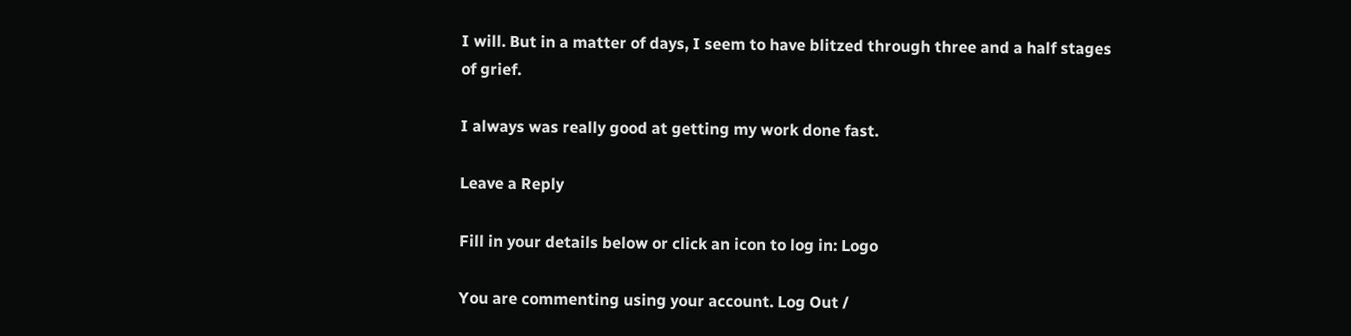I will. But in a matter of days, I seem to have blitzed through three and a half stages of grief.

I always was really good at getting my work done fast.

Leave a Reply

Fill in your details below or click an icon to log in: Logo

You are commenting using your account. Log Out /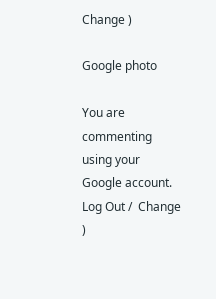Change )

Google photo

You are commenting using your Google account. Log Out /  Change )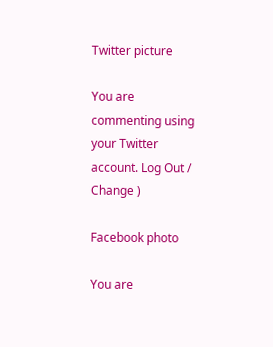Twitter picture

You are commenting using your Twitter account. Log Out /  Change )

Facebook photo

You are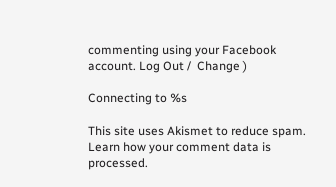commenting using your Facebook account. Log Out /  Change )

Connecting to %s

This site uses Akismet to reduce spam. Learn how your comment data is processed.